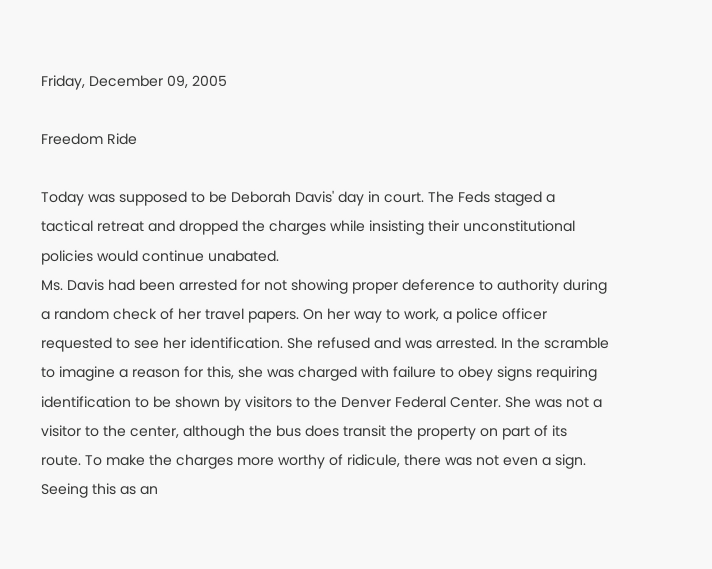Friday, December 09, 2005

Freedom Ride

Today was supposed to be Deborah Davis' day in court. The Feds staged a tactical retreat and dropped the charges while insisting their unconstitutional policies would continue unabated.
Ms. Davis had been arrested for not showing proper deference to authority during a random check of her travel papers. On her way to work, a police officer requested to see her identification. She refused and was arrested. In the scramble to imagine a reason for this, she was charged with failure to obey signs requiring identification to be shown by visitors to the Denver Federal Center. She was not a visitor to the center, although the bus does transit the property on part of its route. To make the charges more worthy of ridicule, there was not even a sign.
Seeing this as an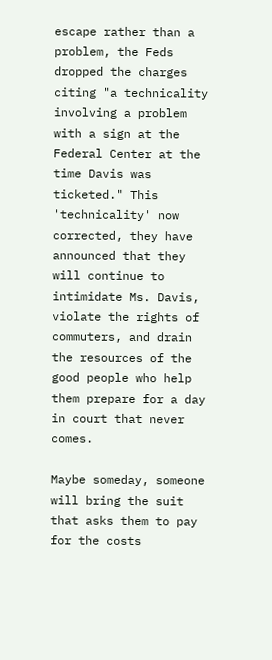escape rather than a problem, the Feds dropped the charges citing "a technicality involving a problem with a sign at the Federal Center at the time Davis was ticketed." This 'technicality' now corrected, they have announced that they will continue to intimidate Ms. Davis, violate the rights of commuters, and drain the resources of the good people who help them prepare for a day in court that never comes.

Maybe someday, someone will bring the suit that asks them to pay for the costs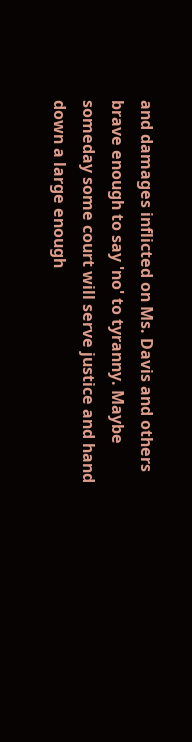and damages inflicted on Ms. Davis and others brave enough to say 'no' to tyranny. Maybe someday some court will serve justice and hand down a large enough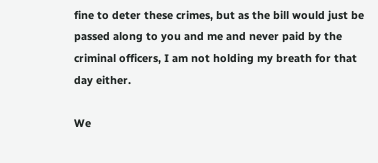fine to deter these crimes, but as the bill would just be passed along to you and me and never paid by the criminal officers, I am not holding my breath for that day either.

We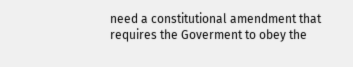need a constitutional amendment that requires the Goverment to obey the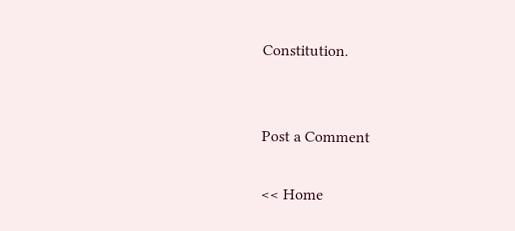Constitution.


Post a Comment

<< Home